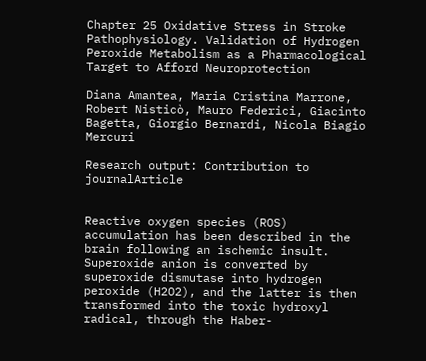Chapter 25 Oxidative Stress in Stroke Pathophysiology. Validation of Hydrogen Peroxide Metabolism as a Pharmacological Target to Afford Neuroprotection

Diana Amantea, Maria Cristina Marrone, Robert Nisticò, Mauro Federici, Giacinto Bagetta, Giorgio Bernardi, Nicola Biagio Mercuri

Research output: Contribution to journalArticle


Reactive oxygen species (ROS) accumulation has been described in the brain following an ischemic insult. Superoxide anion is converted by superoxide dismutase into hydrogen peroxide (H2O2), and the latter is then transformed into the toxic hydroxyl radical, through the Haber-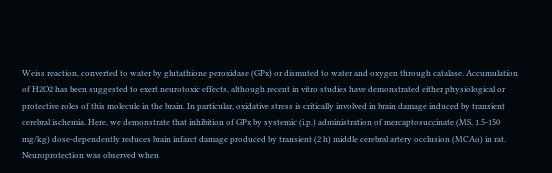Weiss reaction, converted to water by glutathione peroxidase (GPx) or dismuted to water and oxygen through catalase. Accumulation of H2O2 has been suggested to exert neurotoxic effects, although recent in vitro studies have demonstrated either physiological or protective roles of this molecule in the brain. In particular, oxidative stress is critically involved in brain damage induced by transient cerebral ischemia. Here, we demonstrate that inhibition of GPx by systemic (i.p.) administration of mercaptosuccinate (MS, 1.5-150 mg/kg) dose-dependently reduces brain infarct damage produced by transient (2 h) middle cerebral artery occlusion (MCAo) in rat. Neuroprotection was observed when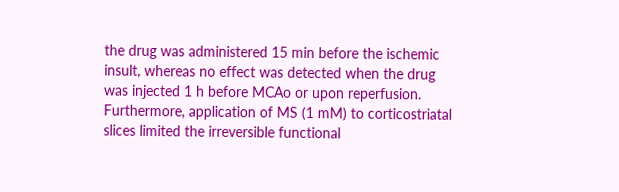the drug was administered 15 min before the ischemic insult, whereas no effect was detected when the drug was injected 1 h before MCAo or upon reperfusion. Furthermore, application of MS (1 mM) to corticostriatal slices limited the irreversible functional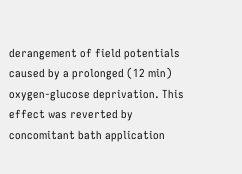derangement of field potentials caused by a prolonged (12 min) oxygen-glucose deprivation. This effect was reverted by concomitant bath application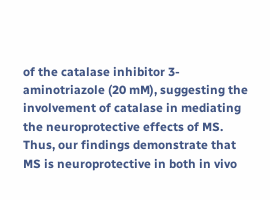of the catalase inhibitor 3-aminotriazole (20 mM), suggesting the involvement of catalase in mediating the neuroprotective effects of MS. Thus, our findings demonstrate that MS is neuroprotective in both in vivo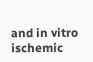and in vitro ischemic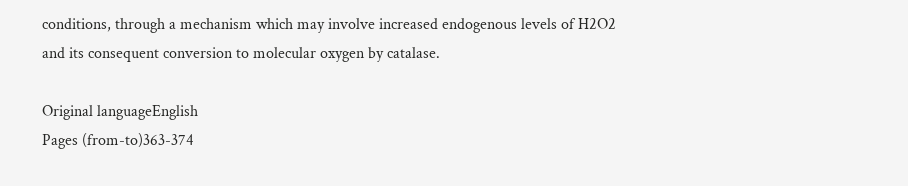conditions, through a mechanism which may involve increased endogenous levels of H2O2 and its consequent conversion to molecular oxygen by catalase.

Original languageEnglish
Pages (from-to)363-374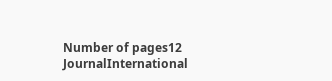Number of pages12
JournalInternational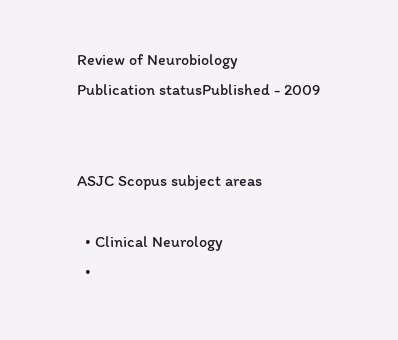Review of Neurobiology
Publication statusPublished - 2009


ASJC Scopus subject areas

  • Clinical Neurology
  •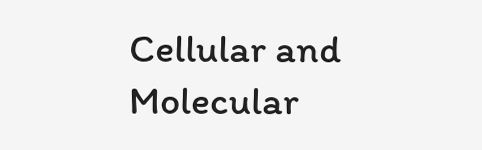Cellular and Molecular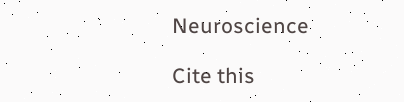Neuroscience

Cite this